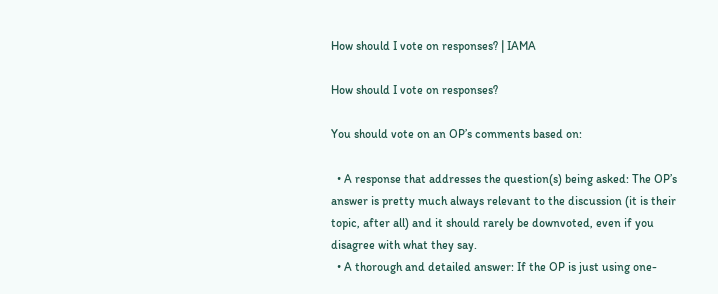How should I vote on responses? | IAMA

How should I vote on responses?

You should vote on an OP’s comments based on:

  • A response that addresses the question(s) being asked: The OP’s answer is pretty much always relevant to the discussion (it is their topic, after all) and it should rarely be downvoted, even if you disagree with what they say.
  • A thorough and detailed answer: If the OP is just using one-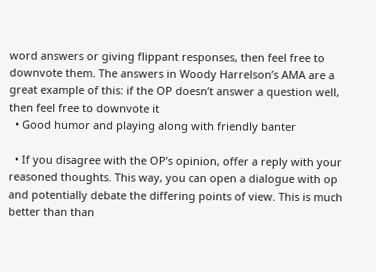word answers or giving flippant responses, then feel free to downvote them. The answers in Woody Harrelson’s AMA are a great example of this: if the OP doesn’t answer a question well, then feel free to downvote it
  • Good humor and playing along with friendly banter

  • If you disagree with the OP’s opinion, offer a reply with your reasoned thoughts. This way, you can open a dialogue with op and potentially debate the differing points of view. This is much better than than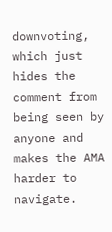downvoting, which just hides the comment from being seen by anyone and makes the AMA harder to navigate.